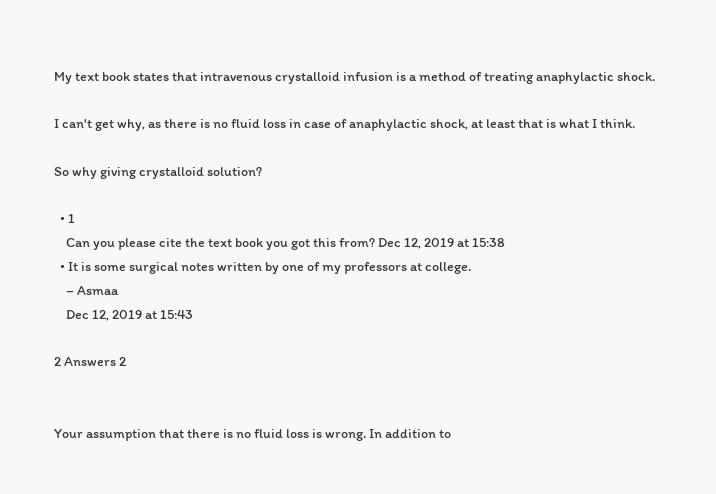My text book states that intravenous crystalloid infusion is a method of treating anaphylactic shock.

I can't get why, as there is no fluid loss in case of anaphylactic shock, at least that is what I think.

So why giving crystalloid solution?

  • 1
    Can you please cite the text book you got this from? Dec 12, 2019 at 15:38
  • It is some surgical notes written by one of my professors at college.
    – Asmaa
    Dec 12, 2019 at 15:43

2 Answers 2


Your assumption that there is no fluid loss is wrong. In addition to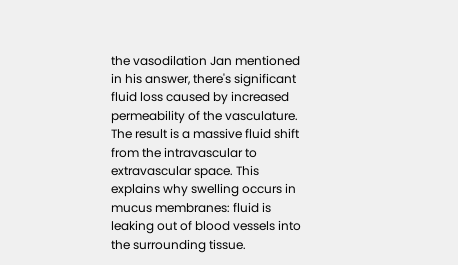the vasodilation Jan mentioned in his answer, there's significant fluid loss caused by increased permeability of the vasculature. The result is a massive fluid shift from the intravascular to extravascular space. This explains why swelling occurs in mucus membranes: fluid is leaking out of blood vessels into the surrounding tissue.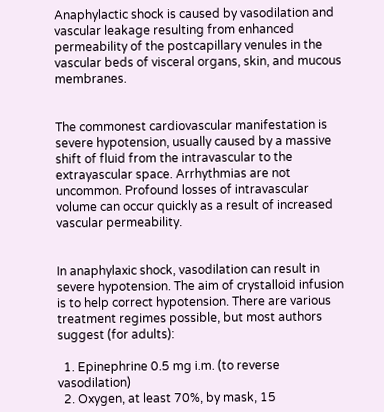Anaphylactic shock is caused by vasodilation and vascular leakage resulting from enhanced permeability of the postcapillary venules in the vascular beds of visceral organs, skin, and mucous membranes.


The commonest cardiovascular manifestation is severe hypotension, usually caused by a massive shift of fluid from the intravascular to the extrayascular space. Arrhythmias are not uncommon. Profound losses of intravascular volume can occur quickly as a result of increased vascular permeability.


In anaphylaxic shock, vasodilation can result in severe hypotension. The aim of crystalloid infusion is to help correct hypotension. There are various treatment regimes possible, but most authors suggest (for adults):

  1. Epinephrine 0.5 mg i.m. (to reverse vasodilation)
  2. Oxygen, at least 70%, by mask, 15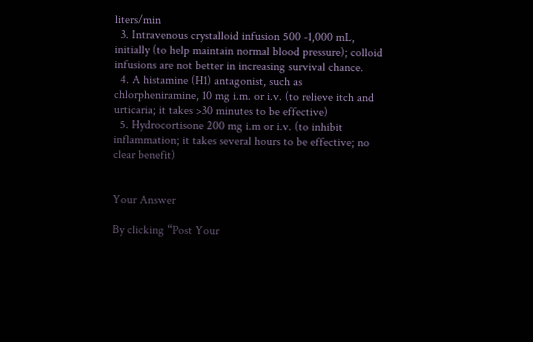liters/min
  3. Intravenous crystalloid infusion 500 -1,000 mL, initially (to help maintain normal blood pressure); colloid infusions are not better in increasing survival chance.
  4. A histamine (H1) antagonist, such as chlorpheniramine, 10 mg i.m. or i.v. (to relieve itch and urticaria; it takes >30 minutes to be effective)
  5. Hydrocortisone 200 mg i.m or i.v. (to inhibit inflammation; it takes several hours to be effective; no clear benefit)


Your Answer

By clicking “Post Your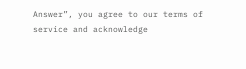Answer”, you agree to our terms of service and acknowledge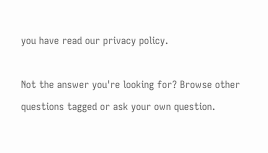you have read our privacy policy.

Not the answer you're looking for? Browse other questions tagged or ask your own question.